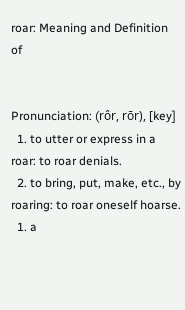roar: Meaning and Definition of


Pronunciation: (rôr, rōr), [key]
  1. to utter or express in a roar: to roar denials.
  2. to bring, put, make, etc., by roaring: to roar oneself hoarse.
  1. a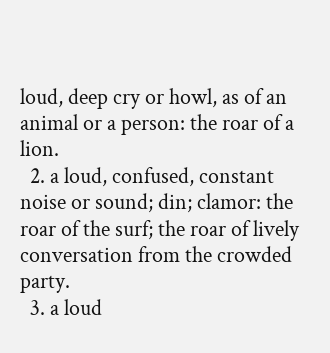loud, deep cry or howl, as of an animal or a person: the roar of a lion.
  2. a loud, confused, constant noise or sound; din; clamor: the roar of the surf; the roar of lively conversation from the crowded party.
  3. a loud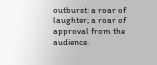outburst: a roar of laughter; a roar of approval from the audience.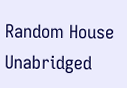Random House Unabridged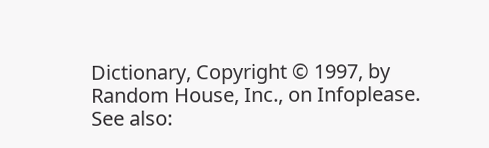Dictionary, Copyright © 1997, by Random House, Inc., on Infoplease.
See also: